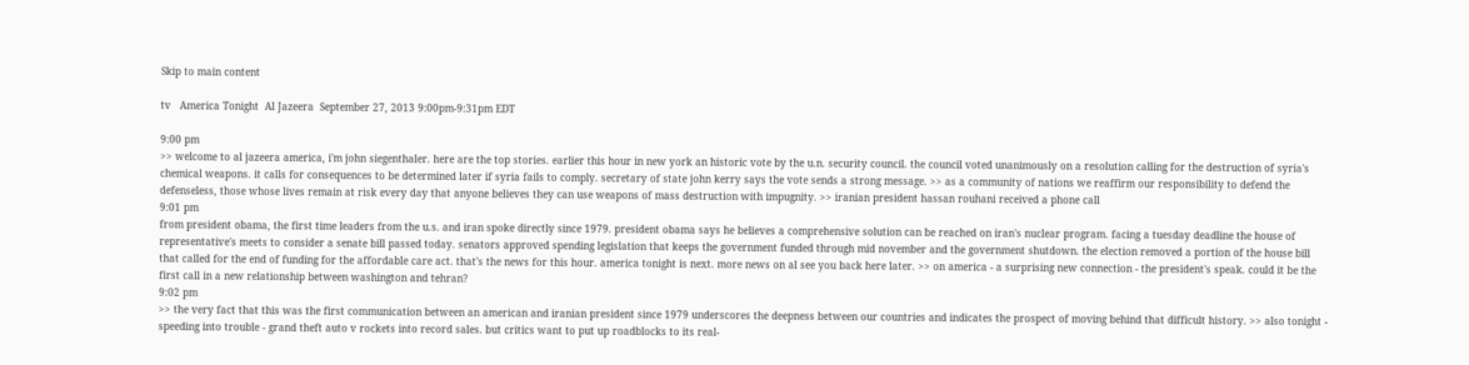Skip to main content

tv   America Tonight  Al Jazeera  September 27, 2013 9:00pm-9:31pm EDT

9:00 pm
>> welcome to al jazeera america, i'm john siegenthaler. here are the top stories. earlier this hour in new york an historic vote by the u.n. security council. the council voted unanimously on a resolution calling for the destruction of syria's chemical weapons. it calls for consequences to be determined later if syria fails to comply. secretary of state john kerry says the vote sends a strong message. >> as a community of nations we reaffirm our responsibility to defend the defenseless, those whose lives remain at risk every day that anyone believes they can use weapons of mass destruction with impugnity. >> iranian president hassan rouhani received a phone call
9:01 pm
from president obama, the first time leaders from the u.s. and iran spoke directly since 1979. president obama says he believes a comprehensive solution can be reached on iran's nuclear program. facing a tuesday deadline the house of representative's meets to consider a senate bill passed today. senators approved spending legislation that keeps the government funded through mid november and the government shutdown. the election removed a portion of the house bill that called for the end of funding for the affordable care act. that's the news for this hour. america tonight is next. more news on al see you back here later. >> on america - a surprising new connection - the president's speak. could it be the first call in a new relationship between washington and tehran?
9:02 pm
>> the very fact that this was the first communication between an american and iranian president since 1979 underscores the deepness between our countries and indicates the prospect of moving behind that difficult history. >> also tonight - speeding into trouble - grand theft auto v rockets into record sales. but critics want to put up roadblocks to its real-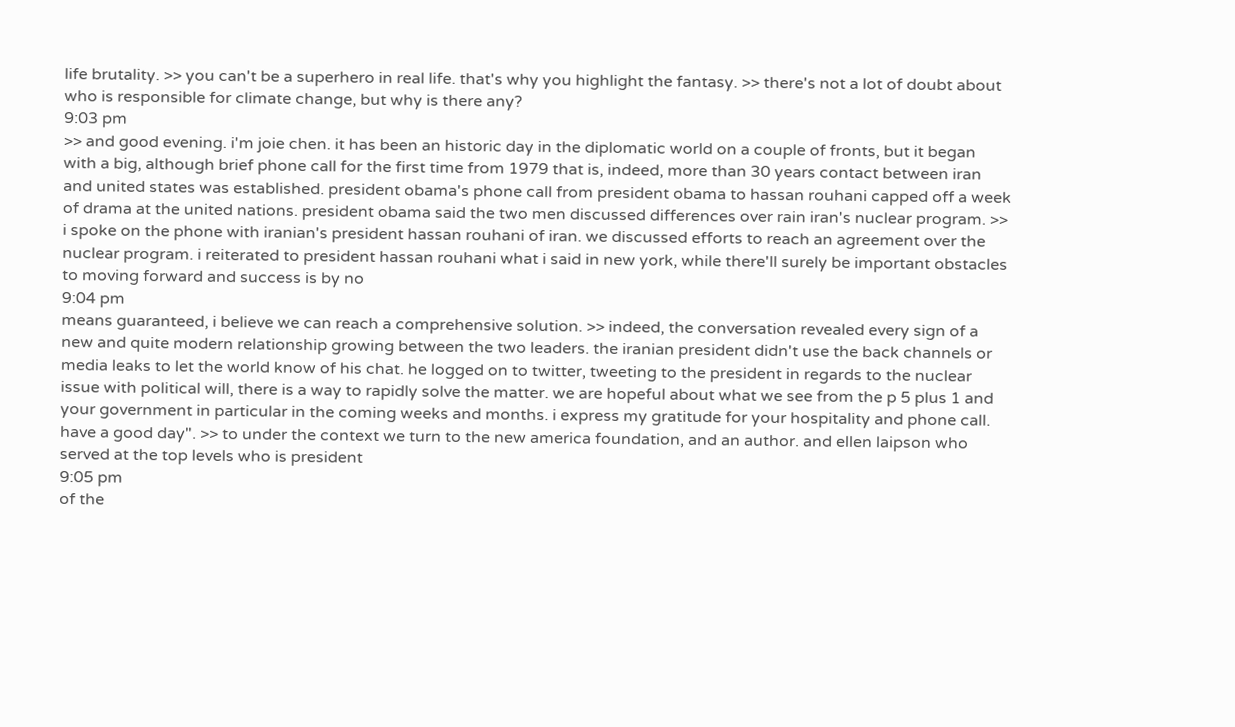life brutality. >> you can't be a superhero in real life. that's why you highlight the fantasy. >> there's not a lot of doubt about who is responsible for climate change, but why is there any?
9:03 pm
>> and good evening. i'm joie chen. it has been an historic day in the diplomatic world on a couple of fronts, but it began with a big, although brief phone call for the first time from 1979 that is, indeed, more than 30 years contact between iran and united states was established. president obama's phone call from president obama to hassan rouhani capped off a week of drama at the united nations. president obama said the two men discussed differences over rain iran's nuclear program. >> i spoke on the phone with iranian's president hassan rouhani of iran. we discussed efforts to reach an agreement over the nuclear program. i reiterated to president hassan rouhani what i said in new york, while there'll surely be important obstacles to moving forward and success is by no
9:04 pm
means guaranteed, i believe we can reach a comprehensive solution. >> indeed, the conversation revealed every sign of a new and quite modern relationship growing between the two leaders. the iranian president didn't use the back channels or media leaks to let the world know of his chat. he logged on to twitter, tweeting to the president in regards to the nuclear issue with political will, there is a way to rapidly solve the matter. we are hopeful about what we see from the p 5 plus 1 and your government in particular in the coming weeks and months. i express my gratitude for your hospitality and phone call. have a good day". >> to under the context we turn to the new america foundation, and an author. and ellen laipson who served at the top levels who is president
9:05 pm
of the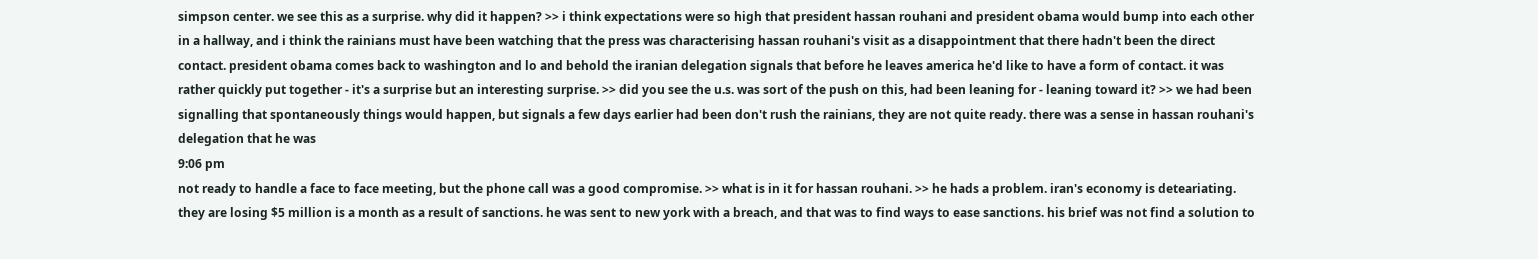simpson center. we see this as a surprise. why did it happen? >> i think expectations were so high that president hassan rouhani and president obama would bump into each other in a hallway, and i think the rainians must have been watching that the press was characterising hassan rouhani's visit as a disappointment that there hadn't been the direct contact. president obama comes back to washington and lo and behold the iranian delegation signals that before he leaves america he'd like to have a form of contact. it was rather quickly put together - it's a surprise but an interesting surprise. >> did you see the u.s. was sort of the push on this, had been leaning for - leaning toward it? >> we had been signalling that spontaneously things would happen, but signals a few days earlier had been don't rush the rainians, they are not quite ready. there was a sense in hassan rouhani's delegation that he was
9:06 pm
not ready to handle a face to face meeting, but the phone call was a good compromise. >> what is in it for hassan rouhani. >> he hads a problem. iran's economy is deteariating. they are losing $5 million is a month as a result of sanctions. he was sent to new york with a breach, and that was to find ways to ease sanctions. his brief was not find a solution to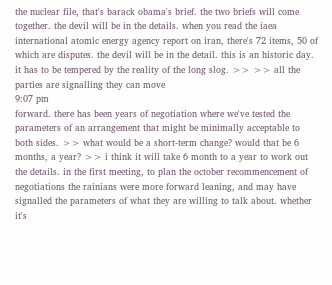the nuclear file, that's barack obama's brief. the two briefs will come together. the devil will be in the details. when you read the iaea international atomic energy agency report on iran, there's 72 items, 50 of which are disputes. the devil will be in the detail. this is an historic day. it has to be tempered by the reality of the long slog. >> >> all the parties are signalling they can move
9:07 pm
forward. there has been years of negotiation where we've tested the parameters of an arrangement that might be minimally acceptable to both sides. >> what would be a short-term change? would that be 6 months, a year? >> i think it will take 6 month to a year to work out the details. in the first meeting, to plan the october recommencement of negotiations the rainians were more forward leaning, and may have signalled the parameters of what they are willing to talk about. whether it's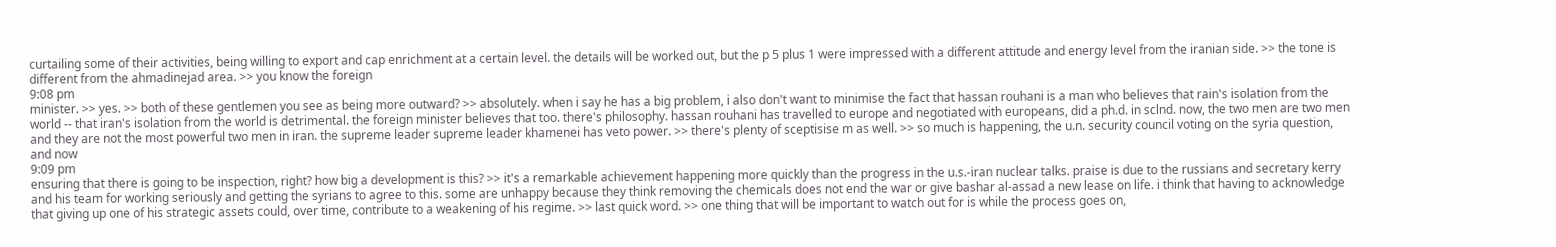curtailing some of their activities, being willing to export and cap enrichment at a certain level. the details will be worked out, but the p 5 plus 1 were impressed with a different attitude and energy level from the iranian side. >> the tone is different from the ahmadinejad area. >> you know the foreign
9:08 pm
minister. >> yes. >> both of these gentlemen you see as being more outward? >> absolutely. when i say he has a big problem, i also don't want to minimise the fact that hassan rouhani is a man who believes that rain's isolation from the world -- that iran's isolation from the world is detrimental. the foreign minister believes that too. there's philosophy. hassan rouhani has travelled to europe and negotiated with europeans, did a ph.d. in sclnd. now, the two men are two men and they are not the most powerful two men in iran. the supreme leader supreme leader khamenei has veto power. >> there's plenty of sceptisise m as well. >> so much is happening, the u.n. security council voting on the syria question, and now
9:09 pm
ensuring that there is going to be inspection, right? how big a development is this? >> it's a remarkable achievement happening more quickly than the progress in the u.s.-iran nuclear talks. praise is due to the russians and secretary kerry and his team for working seriously and getting the syrians to agree to this. some are unhappy because they think removing the chemicals does not end the war or give bashar al-assad a new lease on life. i think that having to acknowledge that giving up one of his strategic assets could, over time, contribute to a weakening of his regime. >> last quick word. >> one thing that will be important to watch out for is while the process goes on,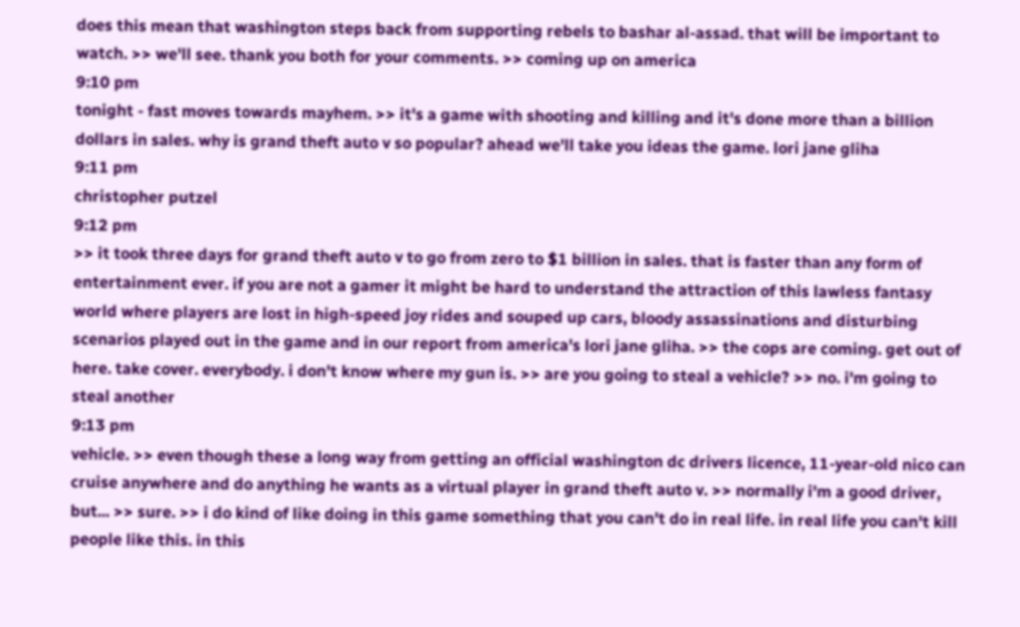does this mean that washington steps back from supporting rebels to bashar al-assad. that will be important to watch. >> we'll see. thank you both for your comments. >> coming up on america
9:10 pm
tonight - fast moves towards mayhem. >> it's a game with shooting and killing and it's done more than a billion dollars in sales. why is grand theft auto v so popular? ahead we'll take you ideas the game. lori jane gliha
9:11 pm
christopher putzel
9:12 pm
>> it took three days for grand theft auto v to go from zero to $1 billion in sales. that is faster than any form of entertainment ever. if you are not a gamer it might be hard to understand the attraction of this lawless fantasy world where players are lost in high-speed joy rides and souped up cars, bloody assassinations and disturbing scenarios played out in the game and in our report from america's lori jane gliha. >> the cops are coming. get out of here. take cover. everybody. i don't know where my gun is. >> are you going to steal a vehicle? >> no. i'm going to steal another
9:13 pm
vehicle. >> even though these a long way from getting an official washington dc drivers licence, 11-year-old nico can cruise anywhere and do anything he wants as a virtual player in grand theft auto v. >> normally i'm a good driver, but... >> sure. >> i do kind of like doing in this game something that you can't do in real life. in real life you can't kill people like this. in this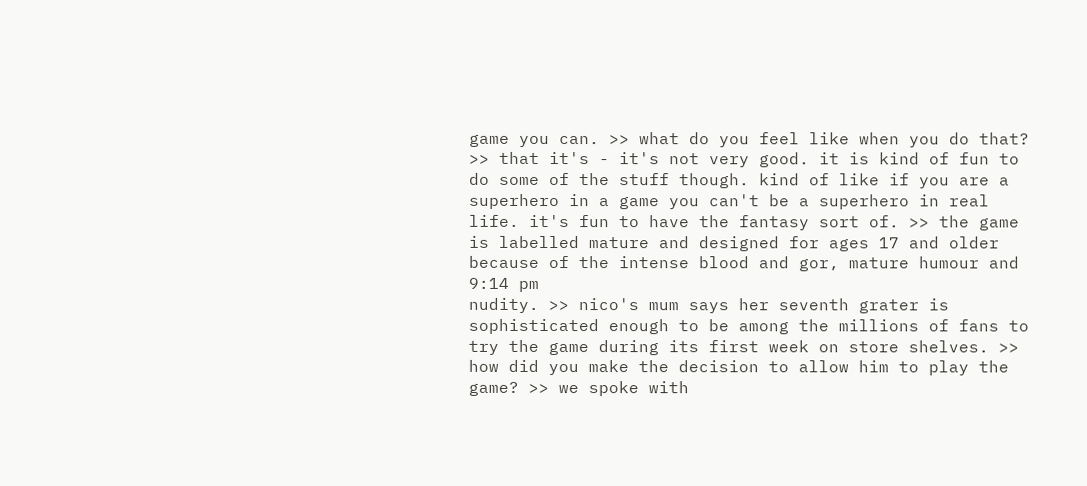game you can. >> what do you feel like when you do that? >> that it's - it's not very good. it is kind of fun to do some of the stuff though. kind of like if you are a superhero in a game you can't be a superhero in real life. it's fun to have the fantasy sort of. >> the game is labelled mature and designed for ages 17 and older because of the intense blood and gor, mature humour and
9:14 pm
nudity. >> nico's mum says her seventh grater is sophisticated enough to be among the millions of fans to try the game during its first week on store shelves. >> how did you make the decision to allow him to play the game? >> we spoke with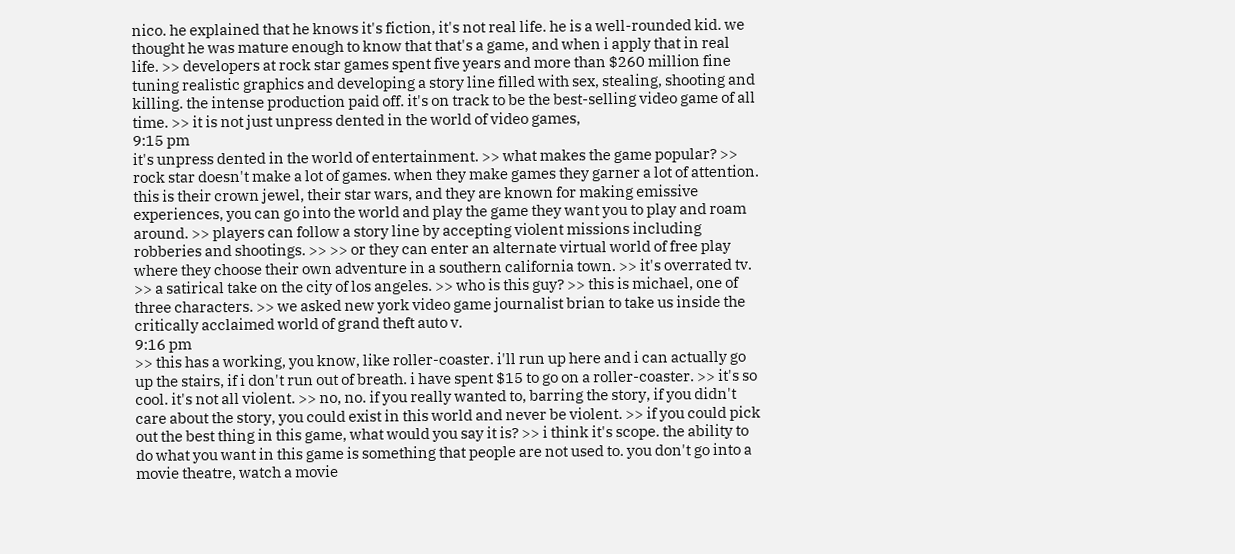nico. he explained that he knows it's fiction, it's not real life. he is a well-rounded kid. we thought he was mature enough to know that that's a game, and when i apply that in real life. >> developers at rock star games spent five years and more than $260 million fine tuning realistic graphics and developing a story line filled with sex, stealing, shooting and killing. the intense production paid off. it's on track to be the best-selling video game of all time. >> it is not just unpress dented in the world of video games,
9:15 pm
it's unpress dented in the world of entertainment. >> what makes the game popular? >> rock star doesn't make a lot of games. when they make games they garner a lot of attention. this is their crown jewel, their star wars, and they are known for making emissive experiences, you can go into the world and play the game they want you to play and roam around. >> players can follow a story line by accepting violent missions including robberies and shootings. >> >> or they can enter an alternate virtual world of free play where they choose their own adventure in a southern california town. >> it's overrated tv. >> a satirical take on the city of los angeles. >> who is this guy? >> this is michael, one of three characters. >> we asked new york video game journalist brian to take us inside the critically acclaimed world of grand theft auto v.
9:16 pm
>> this has a working, you know, like roller-coaster. i'll run up here and i can actually go up the stairs, if i don't run out of breath. i have spent $15 to go on a roller-coaster. >> it's so cool. it's not all violent. >> no, no. if you really wanted to, barring the story, if you didn't care about the story, you could exist in this world and never be violent. >> if you could pick out the best thing in this game, what would you say it is? >> i think it's scope. the ability to do what you want in this game is something that people are not used to. you don't go into a movie theatre, watch a movie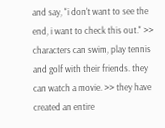and say, "i don't want to see the end, i want to check this out." >> characters can swim, play tennis and golf with their friends. they can watch a movie. >> they have created an entire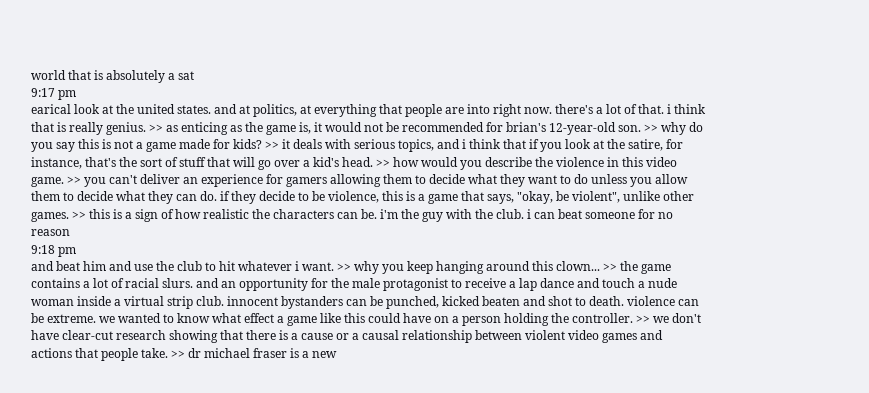world that is absolutely a sat
9:17 pm
earical look at the united states. and at politics, at everything that people are into right now. there's a lot of that. i think that is really genius. >> as enticing as the game is, it would not be recommended for brian's 12-year-old son. >> why do you say this is not a game made for kids? >> it deals with serious topics, and i think that if you look at the satire, for instance, that's the sort of stuff that will go over a kid's head. >> how would you describe the violence in this video game. >> you can't deliver an experience for gamers allowing them to decide what they want to do unless you allow them to decide what they can do. if they decide to be violence, this is a game that says, "okay, be violent", unlike other games. >> this is a sign of how realistic the characters can be. i'm the guy with the club. i can beat someone for no reason
9:18 pm
and beat him and use the club to hit whatever i want. >> why you keep hanging around this clown... >> the game contains a lot of racial slurs. and an opportunity for the male protagonist to receive a lap dance and touch a nude woman inside a virtual strip club. innocent bystanders can be punched, kicked beaten and shot to death. violence can be extreme. we wanted to know what effect a game like this could have on a person holding the controller. >> we don't have clear-cut research showing that there is a cause or a causal relationship between violent video games and actions that people take. >> dr michael fraser is a new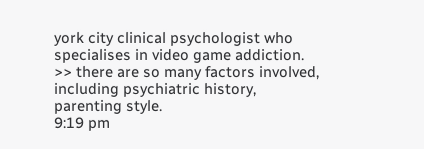york city clinical psychologist who specialises in video game addiction. >> there are so many factors involved, including psychiatric history, parenting style.
9:19 pm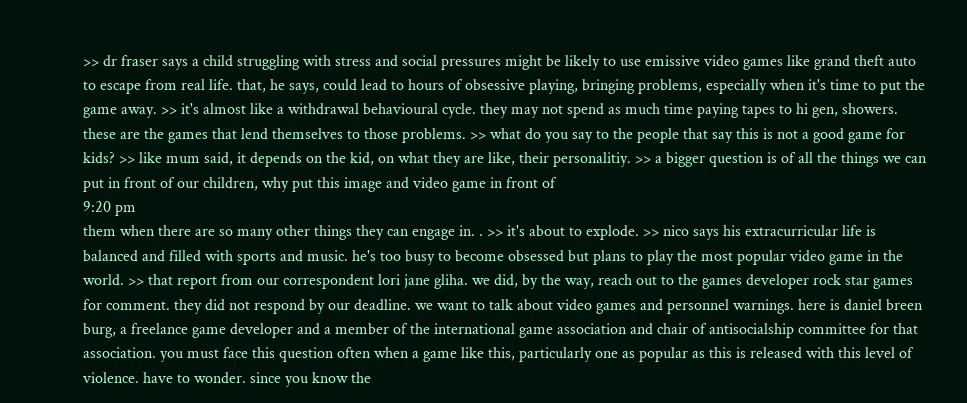>> dr fraser says a child struggling with stress and social pressures might be likely to use emissive video games like grand theft auto to escape from real life. that, he says, could lead to hours of obsessive playing, bringing problems, especially when it's time to put the game away. >> it's almost like a withdrawal behavioural cycle. they may not spend as much time paying tapes to hi gen, showers. these are the games that lend themselves to those problems. >> what do you say to the people that say this is not a good game for kids? >> like mum said, it depends on the kid, on what they are like, their personalitiy. >> a bigger question is of all the things we can put in front of our children, why put this image and video game in front of
9:20 pm
them when there are so many other things they can engage in. . >> it's about to explode. >> nico says his extracurricular life is balanced and filled with sports and music. he's too busy to become obsessed but plans to play the most popular video game in the world. >> that report from our correspondent lori jane gliha. we did, by the way, reach out to the games developer rock star games for comment. they did not respond by our deadline. we want to talk about video games and personnel warnings. here is daniel breen burg, a freelance game developer and a member of the international game association and chair of antisocialship committee for that association. you must face this question often when a game like this, particularly one as popular as this is released with this level of violence. have to wonder. since you know the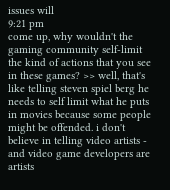issues will
9:21 pm
come up, why wouldn't the gaming community self-limit the kind of actions that you see in these games? >> well, that's like telling steven spiel berg he needs to self limit what he puts in movies because some people might be offended. i don't believe in telling video artists - and video game developers are artists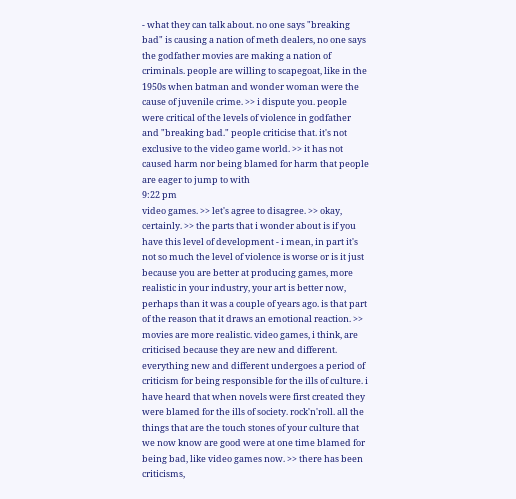- what they can talk about. no one says "breaking bad" is causing a nation of meth dealers, no one says the godfather movies are making a nation of criminals. people are willing to scapegoat, like in the 1950s when batman and wonder woman were the cause of juvenile crime. >> i dispute you. people were critical of the levels of violence in godfather and "breaking bad." people criticise that. it's not exclusive to the video game world. >> it has not caused harm nor being blamed for harm that people are eager to jump to with
9:22 pm
video games. >> let's agree to disagree. >> okay, certainly. >> the parts that i wonder about is if you have this level of development - i mean, in part it's not so much the level of violence is worse or is it just because you are better at producing games, more realistic in your industry, your art is better now, perhaps than it was a couple of years ago. is that part of the reason that it draws an emotional reaction. >> movies are more realistic. video games, i think, are criticised because they are new and different. everything new and different undergoes a period of criticism for being responsible for the ills of culture. i have heard that when novels were first created they were blamed for the ills of society. rock'n'roll. all the things that are the touch stones of your culture that we now know are good were at one time blamed for being bad, like video games now. >> there has been criticisms,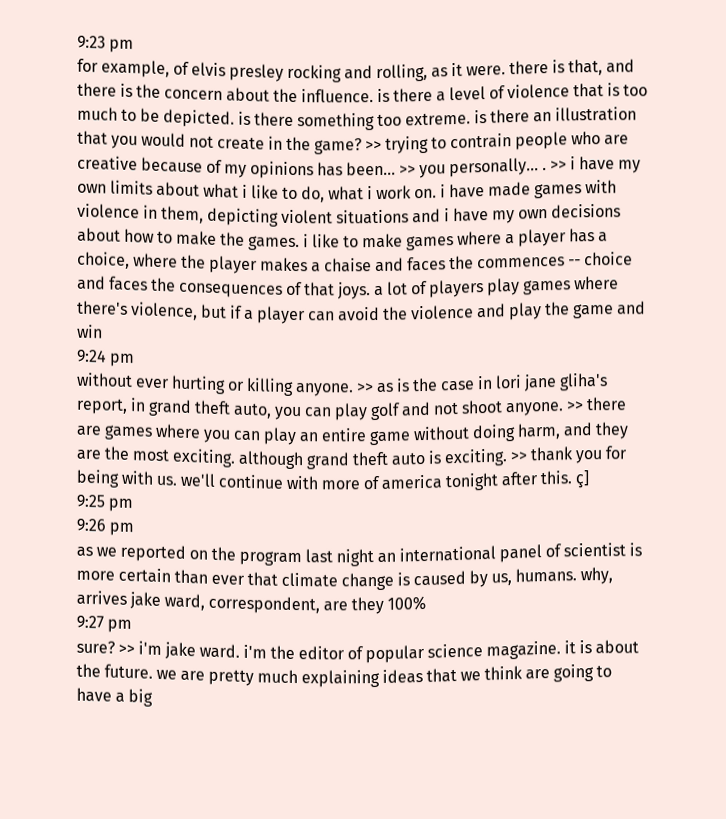9:23 pm
for example, of elvis presley rocking and rolling, as it were. there is that, and there is the concern about the influence. is there a level of violence that is too much to be depicted. is there something too extreme. is there an illustration that you would not create in the game? >> trying to contrain people who are creative because of my opinions has been... >> you personally... . >> i have my own limits about what i like to do, what i work on. i have made games with violence in them, depicting violent situations and i have my own decisions about how to make the games. i like to make games where a player has a choice, where the player makes a chaise and faces the commences -- choice and faces the consequences of that joys. a lot of players play games where there's violence, but if a player can avoid the violence and play the game and win
9:24 pm
without ever hurting or killing anyone. >> as is the case in lori jane gliha's report, in grand theft auto, you can play golf and not shoot anyone. >> there are games where you can play an entire game without doing harm, and they are the most exciting. although grand theft auto is exciting. >> thank you for being with us. we'll continue with more of america tonight after this. ç]
9:25 pm
9:26 pm
as we reported on the program last night an international panel of scientist is more certain than ever that climate change is caused by us, humans. why, arrives jake ward, correspondent, are they 100%
9:27 pm
sure? >> i'm jake ward. i'm the editor of popular science magazine. it is about the future. we are pretty much explaining ideas that we think are going to have a big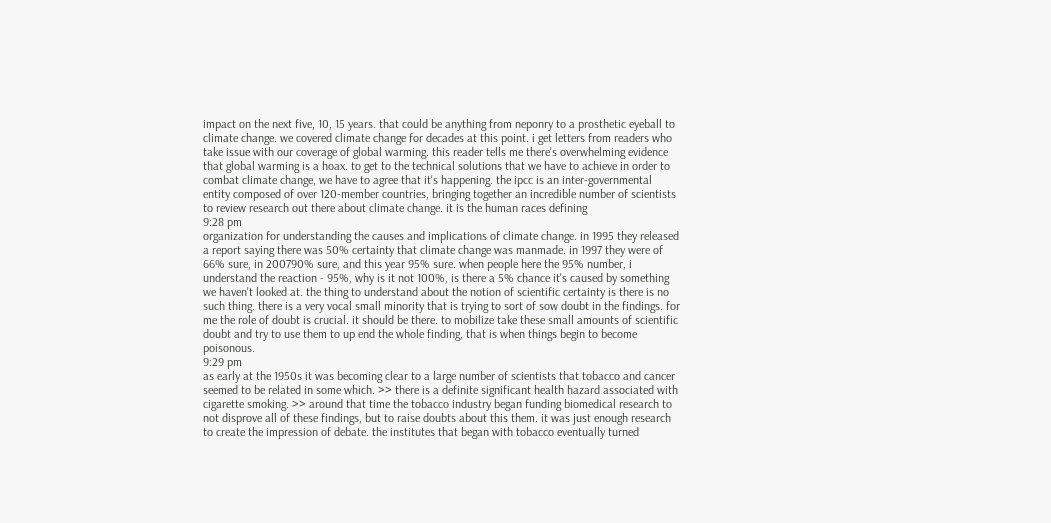impact on the next five, 10, 15 years. that could be anything from neponry to a prosthetic eyeball to climate change. we covered climate change for decades at this point. i get letters from readers who take issue with our coverage of global warming. this reader tells me there's overwhelming evidence that global warming is a hoax. to get to the technical solutions that we have to achieve in order to combat climate change, we have to agree that it's happening. the ipcc is an inter-governmental entity composed of over 120-member countries, bringing together an incredible number of scientists to review research out there about climate change. it is the human races defining
9:28 pm
organization for understanding the causes and implications of climate change. in 1995 they released a report saying there was 50% certainty that climate change was manmade. in 1997 they were of 66% sure, in 200790% sure, and this year 95% sure. when people here the 95% number, i understand the reaction - 95%, why is it not 100%, is there a 5% chance it's caused by something we haven't looked at. the thing to understand about the notion of scientific certainty is there is no such thing. there is a very vocal small minority that is trying to sort of sow doubt in the findings. for me the role of doubt is crucial. it should be there. to mobilize take these small amounts of scientific doubt and try to use them to up end the whole finding, that is when things begin to become poisonous.
9:29 pm
as early at the 1950s it was becoming clear to a large number of scientists that tobacco and cancer seemed to be related in some which. >> there is a definite significant health hazard associated with cigarette smoking. >> around that time the tobacco industry began funding biomedical research to not disprove all of these findings, but to raise doubts about this them. it was just enough research to create the impression of debate. the institutes that began with tobacco eventually turned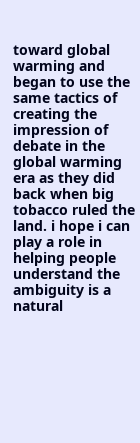toward global warming and began to use the same tactics of creating the impression of debate in the global warming era as they did back when big tobacco ruled the land. i hope i can play a role in helping people understand the ambiguity is a natural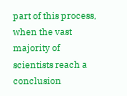part of this process, when the vast majority of scientists reach a conclusion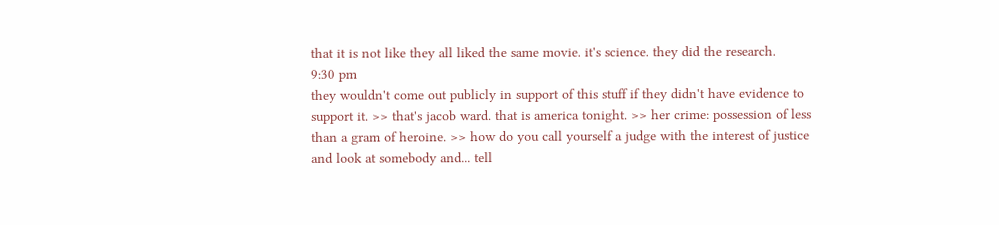that it is not like they all liked the same movie. it's science. they did the research.
9:30 pm
they wouldn't come out publicly in support of this stuff if they didn't have evidence to support it. >> that's jacob ward. that is america tonight. >> her crime: possession of less than a gram of heroine. >> how do you call yourself a judge with the interest of justice and look at somebody and... tell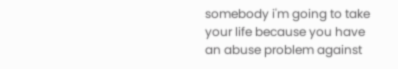somebody i'm going to take your life because you have an abuse problem against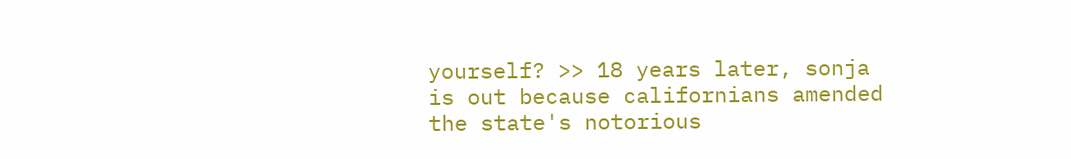yourself? >> 18 years later, sonja is out because californians amended the state's notorious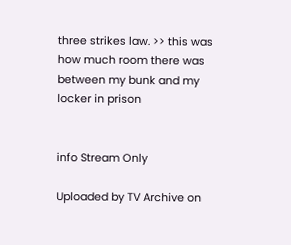three strikes law. >> this was how much room there was between my bunk and my locker in prison


info Stream Only

Uploaded by TV Archive on